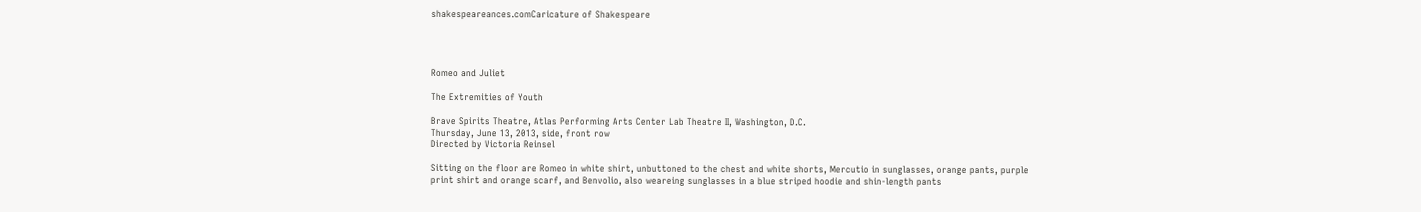shakespeareances.comCaricature of Shakespeare




Romeo and Juliet

The Extremities of Youth

Brave Spirits Theatre, Atlas Performing Arts Center Lab Theatre II, Washington, D.C.
Thursday, June 13, 2013, side, front row
Directed by Victoria Reinsel

Sitting on the floor are Romeo in white shirt, unbuttoned to the chest and white shorts, Mercutio in sunglasses, orange pants, purple print shirt and orange scarf, and Benvolio, also weareing sunglasses in a blue striped hoodie and shin-length pants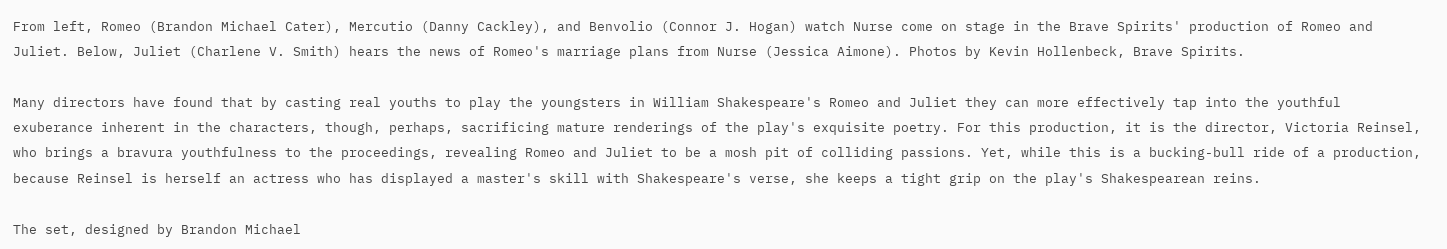From left, Romeo (Brandon Michael Cater), Mercutio (Danny Cackley), and Benvolio (Connor J. Hogan) watch Nurse come on stage in the Brave Spirits' production of Romeo and Juliet. Below, Juliet (Charlene V. Smith) hears the news of Romeo's marriage plans from Nurse (Jessica Aimone). Photos by Kevin Hollenbeck, Brave Spirits.

Many directors have found that by casting real youths to play the youngsters in William Shakespeare's Romeo and Juliet they can more effectively tap into the youthful exuberance inherent in the characters, though, perhaps, sacrificing mature renderings of the play's exquisite poetry. For this production, it is the director, Victoria Reinsel, who brings a bravura youthfulness to the proceedings, revealing Romeo and Juliet to be a mosh pit of colliding passions. Yet, while this is a bucking-bull ride of a production, because Reinsel is herself an actress who has displayed a master's skill with Shakespeare's verse, she keeps a tight grip on the play's Shakespearean reins.

The set, designed by Brandon Michael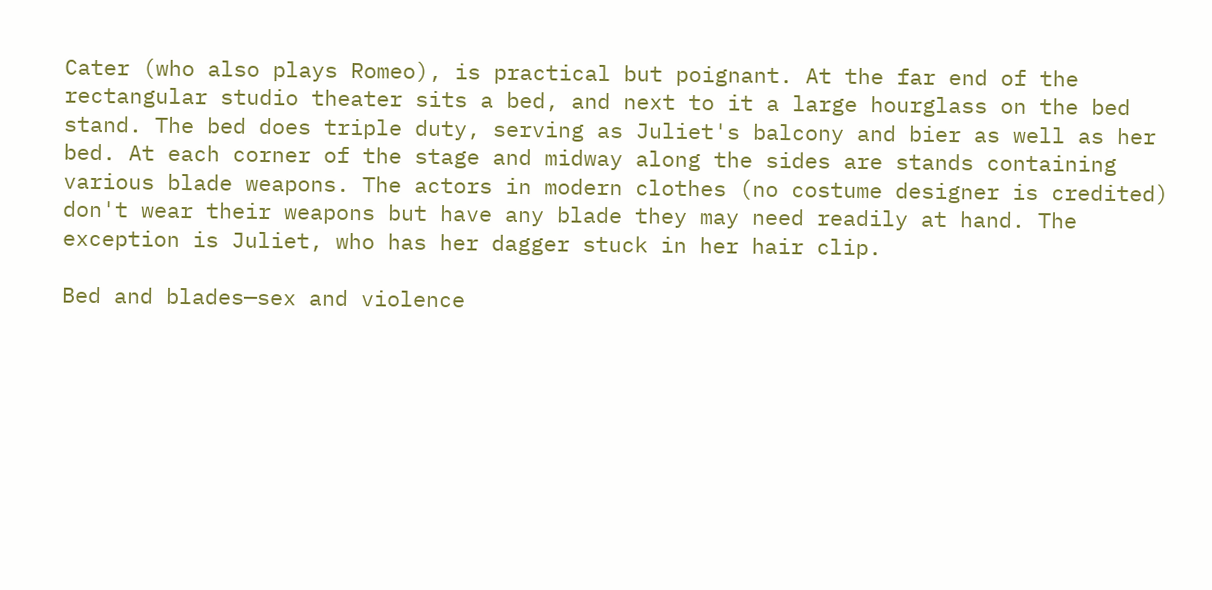Cater (who also plays Romeo), is practical but poignant. At the far end of the rectangular studio theater sits a bed, and next to it a large hourglass on the bed stand. The bed does triple duty, serving as Juliet's balcony and bier as well as her bed. At each corner of the stage and midway along the sides are stands containing various blade weapons. The actors in modern clothes (no costume designer is credited) don't wear their weapons but have any blade they may need readily at hand. The exception is Juliet, who has her dagger stuck in her hair clip.

Bed and blades—sex and violence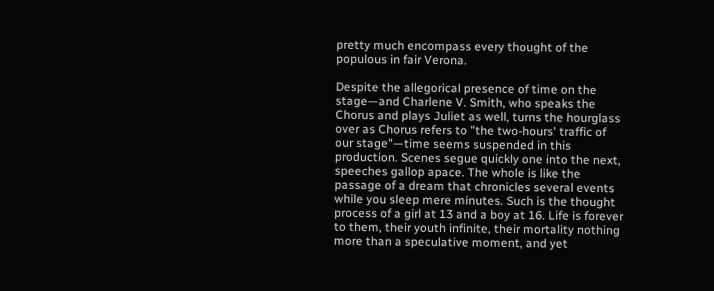pretty much encompass every thought of the populous in fair Verona.

Despite the allegorical presence of time on the stage—and Charlene V. Smith, who speaks the Chorus and plays Juliet as well, turns the hourglass over as Chorus refers to "the two-hours' traffic of our stage"—time seems suspended in this production. Scenes segue quickly one into the next, speeches gallop apace. The whole is like the passage of a dream that chronicles several events while you sleep mere minutes. Such is the thought process of a girl at 13 and a boy at 16. Life is forever to them, their youth infinite, their mortality nothing more than a speculative moment, and yet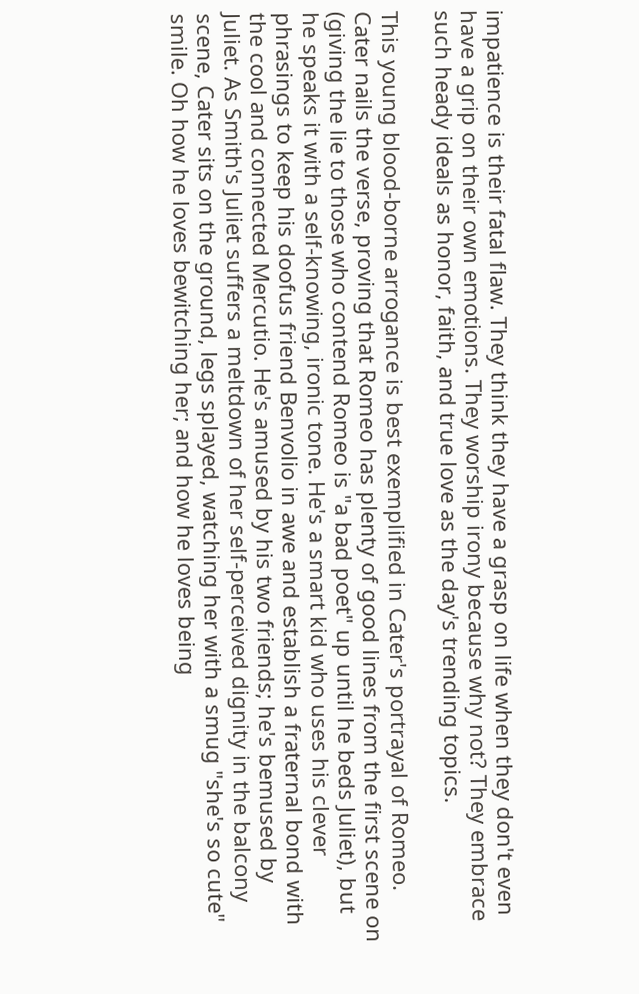impatience is their fatal flaw. They think they have a grasp on life when they don't even have a grip on their own emotions. They worship irony because why not? They embrace such heady ideals as honor, faith, and true love as the day's trending topics.

This young blood-borne arrogance is best exemplified in Cater's portrayal of Romeo. Cater nails the verse, proving that Romeo has plenty of good lines from the first scene on (giving the lie to those who contend Romeo is "a bad poet" up until he beds Juliet), but he speaks it with a self-knowing, ironic tone. He's a smart kid who uses his clever phrasings to keep his doofus friend Benvolio in awe and establish a fraternal bond with the cool and connected Mercutio. He's amused by his two friends; he's bemused by Juliet. As Smith's Juliet suffers a meltdown of her self-perceived dignity in the balcony scene, Cater sits on the ground, legs splayed, watching her with a smug "she's so cute" smile. Oh how he loves bewitching her; and how he loves being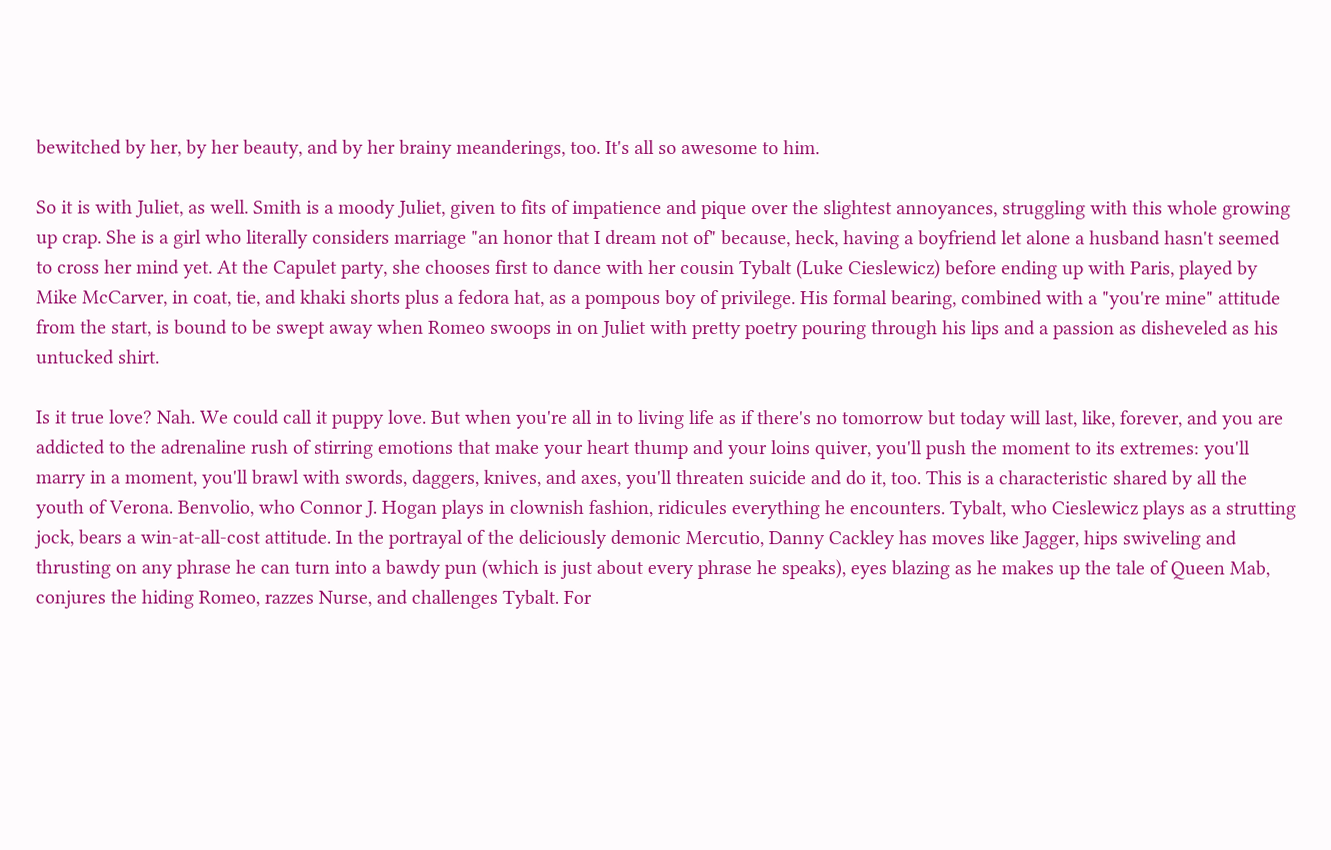bewitched by her, by her beauty, and by her brainy meanderings, too. It's all so awesome to him.

So it is with Juliet, as well. Smith is a moody Juliet, given to fits of impatience and pique over the slightest annoyances, struggling with this whole growing up crap. She is a girl who literally considers marriage "an honor that I dream not of" because, heck, having a boyfriend let alone a husband hasn't seemed to cross her mind yet. At the Capulet party, she chooses first to dance with her cousin Tybalt (Luke Cieslewicz) before ending up with Paris, played by Mike McCarver, in coat, tie, and khaki shorts plus a fedora hat, as a pompous boy of privilege. His formal bearing, combined with a "you're mine" attitude from the start, is bound to be swept away when Romeo swoops in on Juliet with pretty poetry pouring through his lips and a passion as disheveled as his untucked shirt.

Is it true love? Nah. We could call it puppy love. But when you're all in to living life as if there's no tomorrow but today will last, like, forever, and you are addicted to the adrenaline rush of stirring emotions that make your heart thump and your loins quiver, you'll push the moment to its extremes: you'll marry in a moment, you'll brawl with swords, daggers, knives, and axes, you'll threaten suicide and do it, too. This is a characteristic shared by all the youth of Verona. Benvolio, who Connor J. Hogan plays in clownish fashion, ridicules everything he encounters. Tybalt, who Cieslewicz plays as a strutting jock, bears a win-at-all-cost attitude. In the portrayal of the deliciously demonic Mercutio, Danny Cackley has moves like Jagger, hips swiveling and thrusting on any phrase he can turn into a bawdy pun (which is just about every phrase he speaks), eyes blazing as he makes up the tale of Queen Mab, conjures the hiding Romeo, razzes Nurse, and challenges Tybalt. For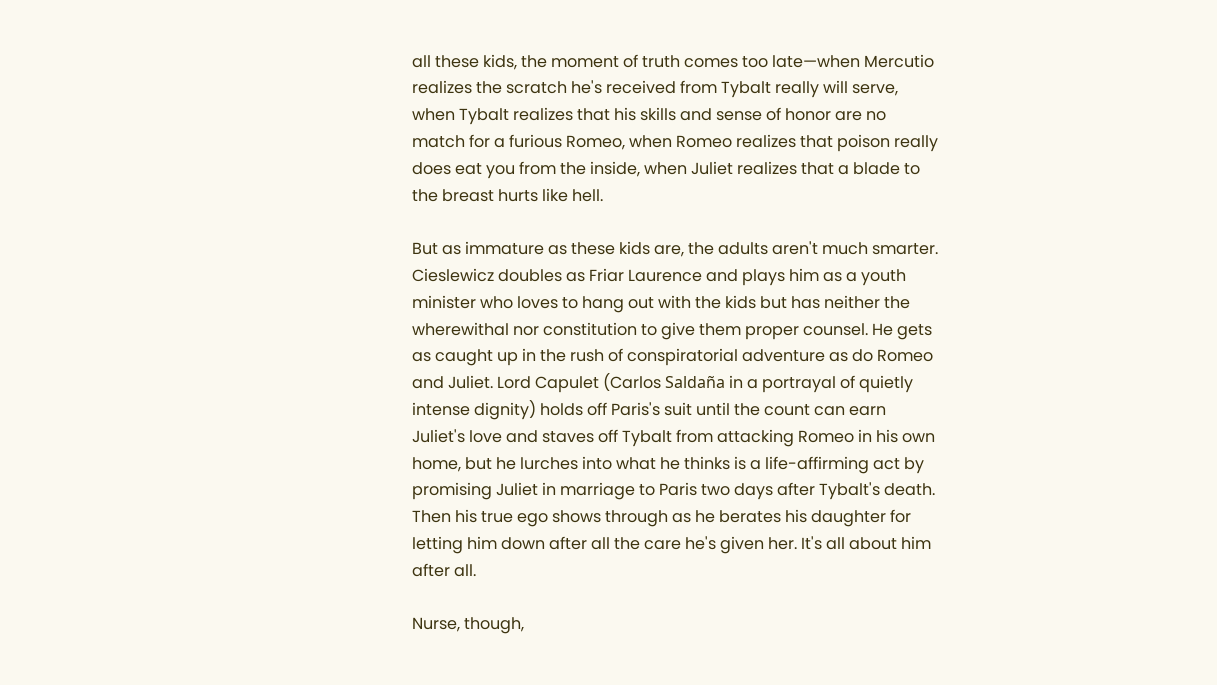all these kids, the moment of truth comes too late—when Mercutio realizes the scratch he's received from Tybalt really will serve, when Tybalt realizes that his skills and sense of honor are no match for a furious Romeo, when Romeo realizes that poison really does eat you from the inside, when Juliet realizes that a blade to the breast hurts like hell.

But as immature as these kids are, the adults aren't much smarter. Cieslewicz doubles as Friar Laurence and plays him as a youth minister who loves to hang out with the kids but has neither the wherewithal nor constitution to give them proper counsel. He gets as caught up in the rush of conspiratorial adventure as do Romeo and Juliet. Lord Capulet (Carlos Saldaña in a portrayal of quietly intense dignity) holds off Paris's suit until the count can earn Juliet's love and staves off Tybalt from attacking Romeo in his own home, but he lurches into what he thinks is a life-affirming act by promising Juliet in marriage to Paris two days after Tybalt's death. Then his true ego shows through as he berates his daughter for letting him down after all the care he's given her. It's all about him after all.

Nurse, though,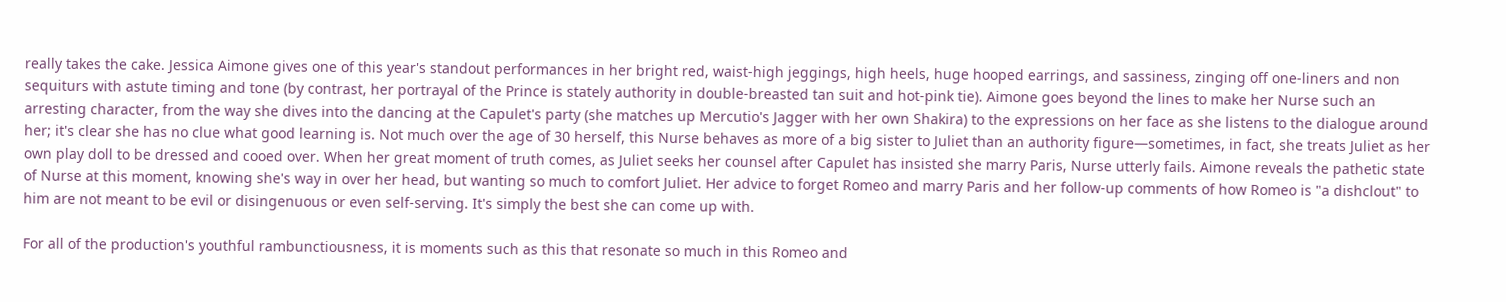really takes the cake. Jessica Aimone gives one of this year's standout performances in her bright red, waist-high jeggings, high heels, huge hooped earrings, and sassiness, zinging off one-liners and non sequiturs with astute timing and tone (by contrast, her portrayal of the Prince is stately authority in double-breasted tan suit and hot-pink tie). Aimone goes beyond the lines to make her Nurse such an arresting character, from the way she dives into the dancing at the Capulet's party (she matches up Mercutio's Jagger with her own Shakira) to the expressions on her face as she listens to the dialogue around her; it's clear she has no clue what good learning is. Not much over the age of 30 herself, this Nurse behaves as more of a big sister to Juliet than an authority figure—sometimes, in fact, she treats Juliet as her own play doll to be dressed and cooed over. When her great moment of truth comes, as Juliet seeks her counsel after Capulet has insisted she marry Paris, Nurse utterly fails. Aimone reveals the pathetic state of Nurse at this moment, knowing she's way in over her head, but wanting so much to comfort Juliet. Her advice to forget Romeo and marry Paris and her follow-up comments of how Romeo is "a dishclout" to him are not meant to be evil or disingenuous or even self-serving. It's simply the best she can come up with.

For all of the production's youthful rambunctiousness, it is moments such as this that resonate so much in this Romeo and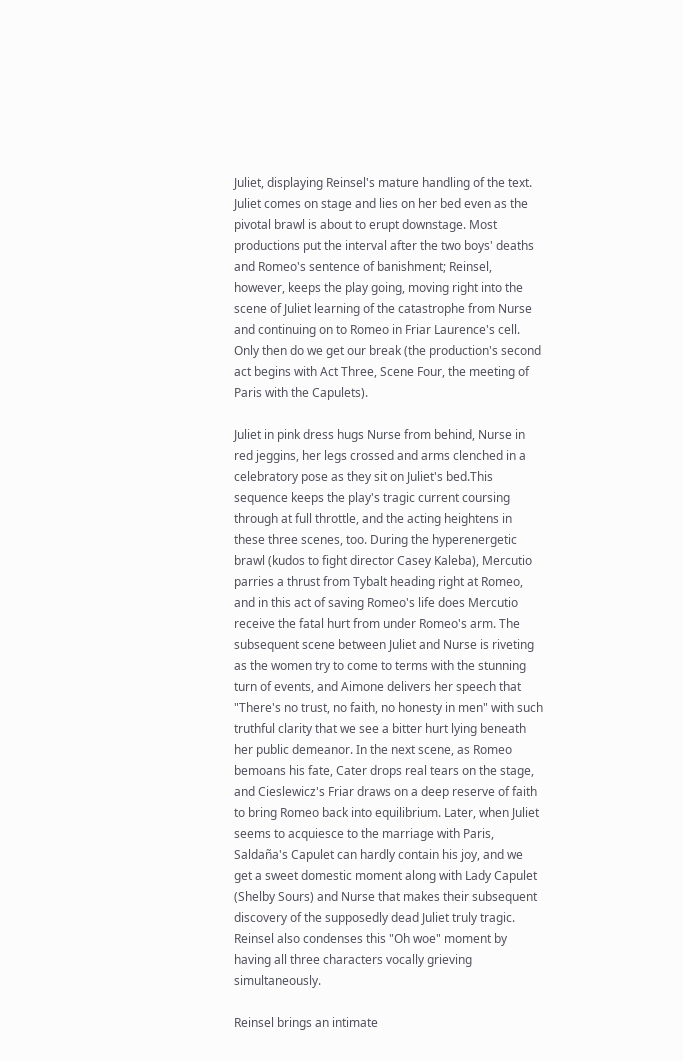Juliet, displaying Reinsel's mature handling of the text. Juliet comes on stage and lies on her bed even as the pivotal brawl is about to erupt downstage. Most productions put the interval after the two boys' deaths and Romeo's sentence of banishment; Reinsel, however, keeps the play going, moving right into the scene of Juliet learning of the catastrophe from Nurse and continuing on to Romeo in Friar Laurence's cell. Only then do we get our break (the production's second act begins with Act Three, Scene Four, the meeting of Paris with the Capulets).

Juliet in pink dress hugs Nurse from behind, Nurse in red jeggins, her legs crossed and arms clenched in a celebratory pose as they sit on Juliet's bed.This sequence keeps the play's tragic current coursing through at full throttle, and the acting heightens in these three scenes, too. During the hyperenergetic brawl (kudos to fight director Casey Kaleba), Mercutio parries a thrust from Tybalt heading right at Romeo, and in this act of saving Romeo's life does Mercutio receive the fatal hurt from under Romeo's arm. The subsequent scene between Juliet and Nurse is riveting as the women try to come to terms with the stunning turn of events, and Aimone delivers her speech that "There's no trust, no faith, no honesty in men" with such truthful clarity that we see a bitter hurt lying beneath her public demeanor. In the next scene, as Romeo bemoans his fate, Cater drops real tears on the stage, and Cieslewicz's Friar draws on a deep reserve of faith to bring Romeo back into equilibrium. Later, when Juliet seems to acquiesce to the marriage with Paris, Saldaña's Capulet can hardly contain his joy, and we get a sweet domestic moment along with Lady Capulet (Shelby Sours) and Nurse that makes their subsequent discovery of the supposedly dead Juliet truly tragic. Reinsel also condenses this "Oh woe" moment by having all three characters vocally grieving simultaneously.

Reinsel brings an intimate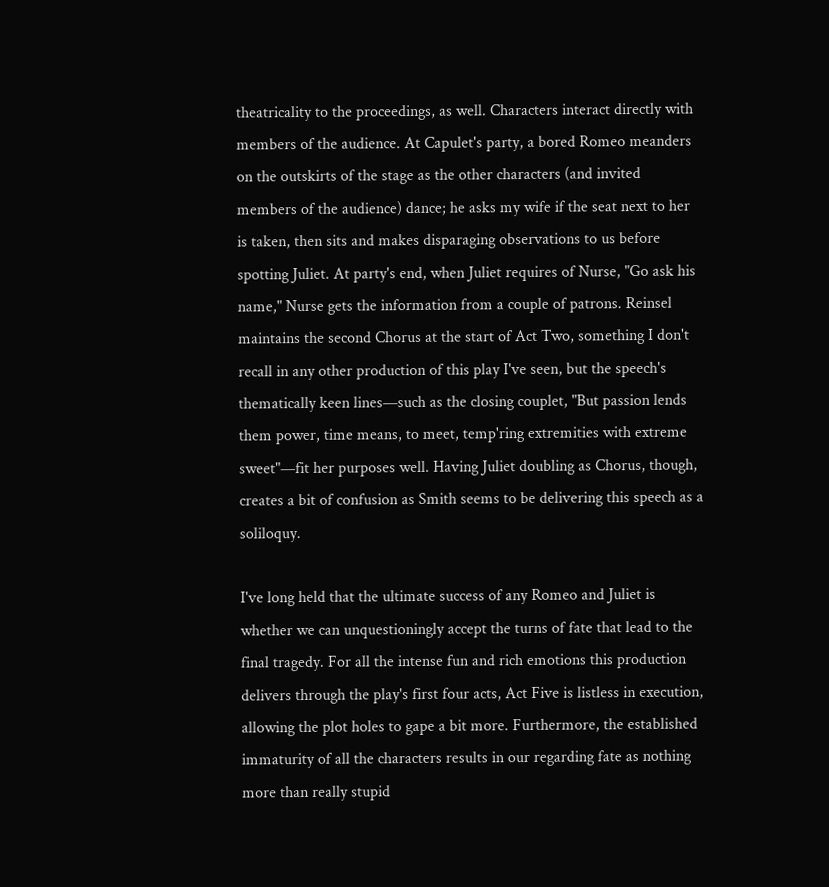theatricality to the proceedings, as well. Characters interact directly with members of the audience. At Capulet's party, a bored Romeo meanders on the outskirts of the stage as the other characters (and invited members of the audience) dance; he asks my wife if the seat next to her is taken, then sits and makes disparaging observations to us before spotting Juliet. At party's end, when Juliet requires of Nurse, "Go ask his name," Nurse gets the information from a couple of patrons. Reinsel maintains the second Chorus at the start of Act Two, something I don't recall in any other production of this play I've seen, but the speech's thematically keen lines—such as the closing couplet, "But passion lends them power, time means, to meet, temp'ring extremities with extreme sweet"—fit her purposes well. Having Juliet doubling as Chorus, though, creates a bit of confusion as Smith seems to be delivering this speech as a soliloquy.

I've long held that the ultimate success of any Romeo and Juliet is whether we can unquestioningly accept the turns of fate that lead to the final tragedy. For all the intense fun and rich emotions this production delivers through the play's first four acts, Act Five is listless in execution, allowing the plot holes to gape a bit more. Furthermore, the established immaturity of all the characters results in our regarding fate as nothing more than really stupid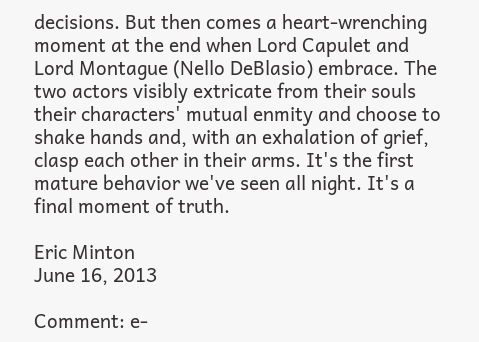decisions. But then comes a heart-wrenching moment at the end when Lord Capulet and Lord Montague (Nello DeBlasio) embrace. The two actors visibly extricate from their souls their characters' mutual enmity and choose to shake hands and, with an exhalation of grief, clasp each other in their arms. It's the first mature behavior we've seen all night. It's a final moment of truth.

Eric Minton
June 16, 2013

Comment: e-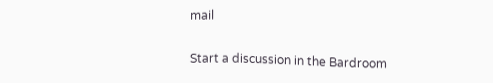mail

Start a discussion in the Bardroom